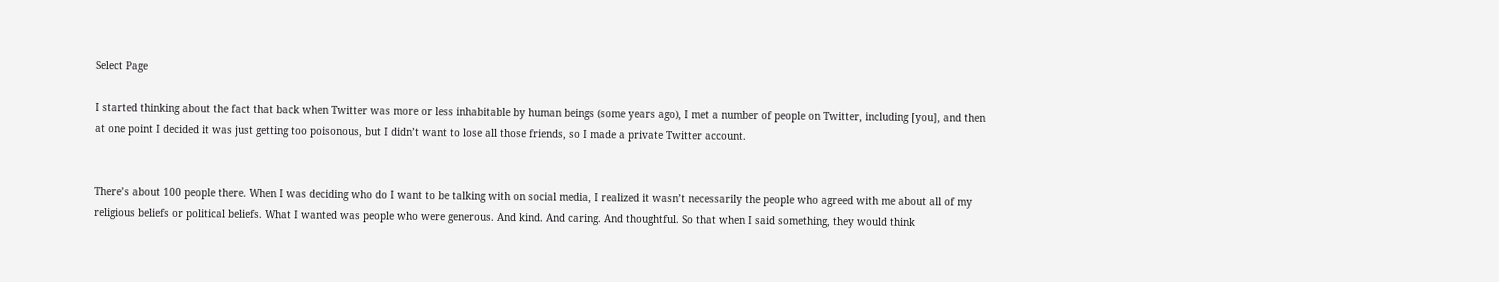Select Page

I started thinking about the fact that back when Twitter was more or less inhabitable by human beings (some years ago), I met a number of people on Twitter, including [you], and then at one point I decided it was just getting too poisonous, but I didn’t want to lose all those friends, so I made a private Twitter account.


There’s about 100 people there. When I was deciding who do I want to be talking with on social media, I realized it wasn’t necessarily the people who agreed with me about all of my religious beliefs or political beliefs. What I wanted was people who were generous. And kind. And caring. And thoughtful. So that when I said something, they would think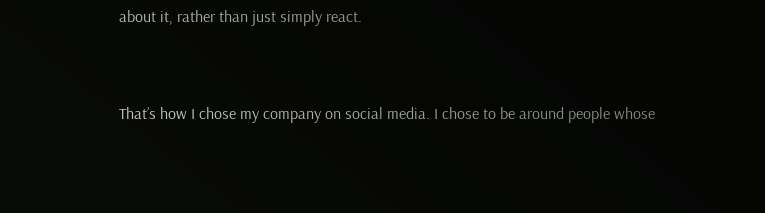about it, rather than just simply react.


That’s how I chose my company on social media. I chose to be around people whose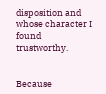disposition and whose character I found trustworthy.


Because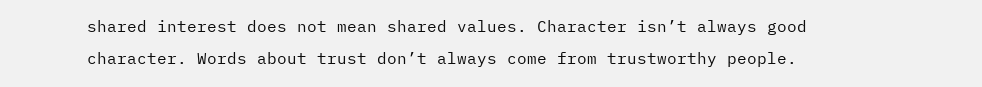shared interest does not mean shared values. Character isn’t always good character. Words about trust don’t always come from trustworthy people.